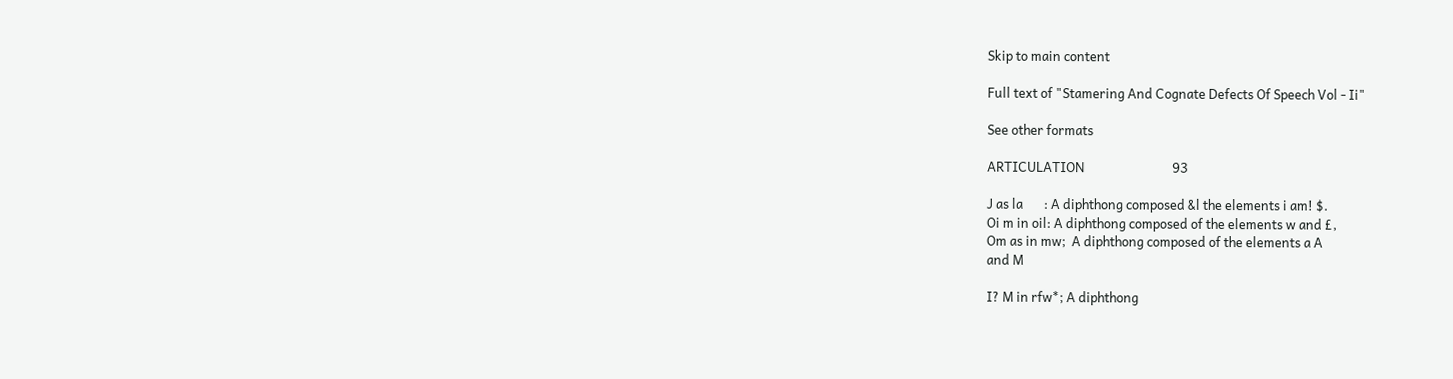Skip to main content

Full text of "Stamering And Cognate Defects Of Speech Vol - Ii"

See other formats

ARTICULATION                             93

J as la       : A diphthong composed &l the elements i am! $.
Oi m in oil: A diphthong composed of the elements w and £,
Om as in mw;  A diphthong composed of the elements a A
and M

I? M in rfw*; A diphthong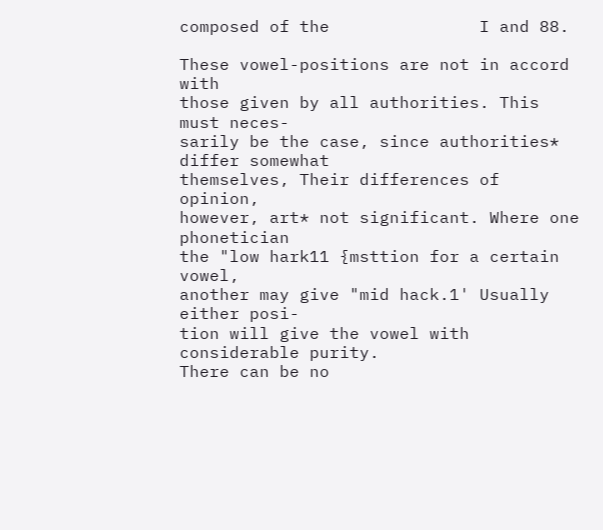composed of the               I and 88.

These vowel-positions are not in accord with
those given by all authorities. This must neces-
sarily be the case, since authorities* differ somewhat
themselves, Their differences of opinion,
however, art* not significant. Where one phonetician
the "low hark11 {msttion for a certain vowel,
another may give "mid hack.1' Usually either posi-
tion will give the vowel with considerable purity.
There can be no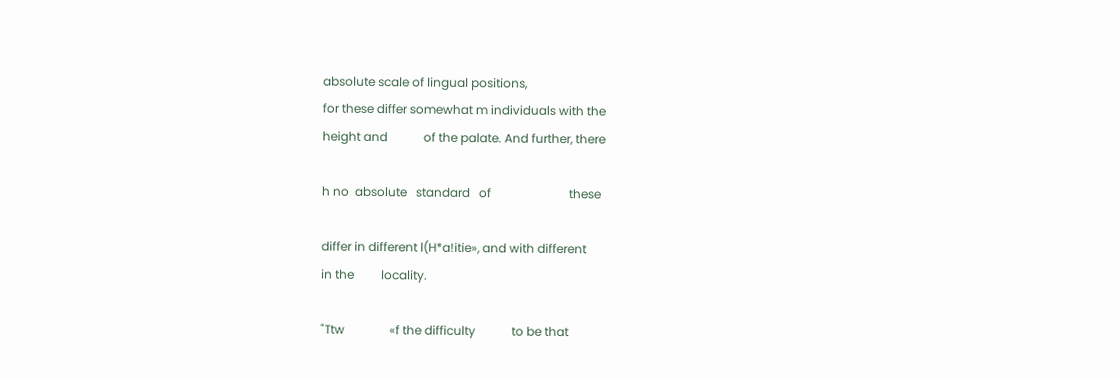absolute scale of lingual positions,
for these differ somewhat m individuals with the
height and            of the palate. And further, there

h no  absolute   standard   of                          these

differ in different l(H*a!itie», and with different
in the         locality.

"Ttw               «f the difficulty            to be that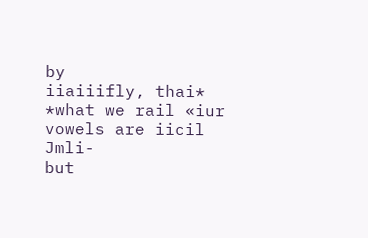by         iiaiiifly, thai* *what we rail «iur vowels are iicil Jmli-
but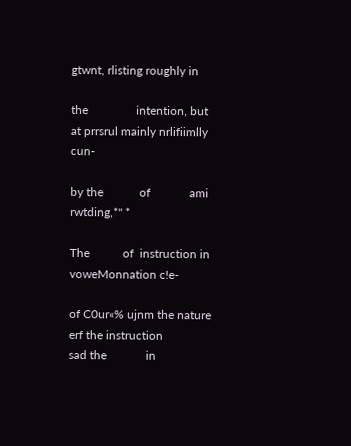gtwnt, rlisting roughly in

the                intention, but at prrsrul mainly nrlifiimlly cun-

by the            of             ami rwtding,*" *

The           of  instruction in voweMonnation c!e-

of C0ur«% ujnm the nature erf the instruction
sad the             in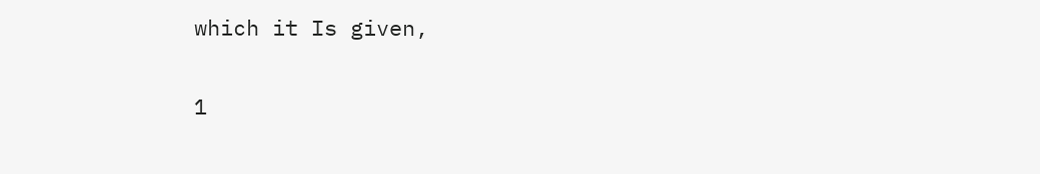which it Is given,

1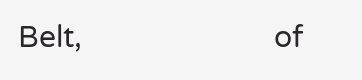Belt,                        of